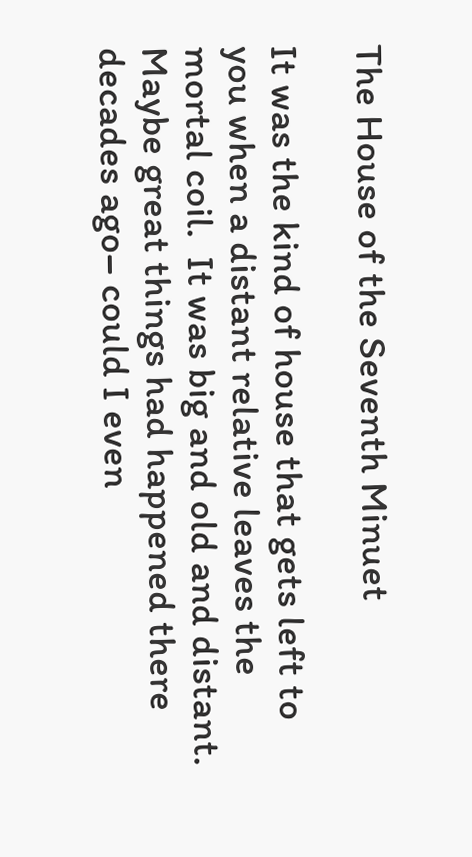The House of the Seventh Minuet

It was the kind of house that gets left to you when a distant relative leaves the mortal coil.  It was big and old and distant.  Maybe great things had happened there decades ago– could I even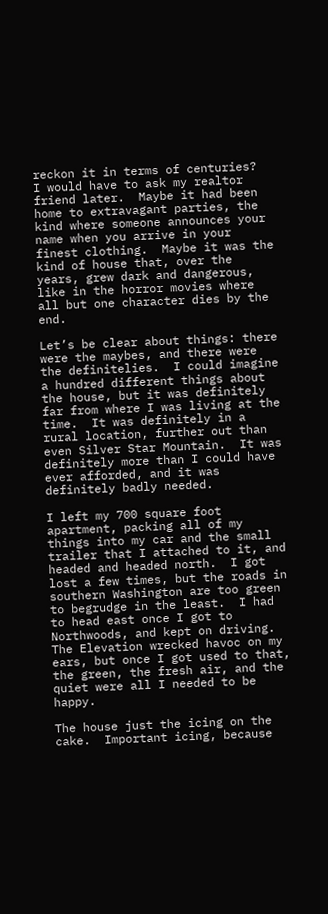reckon it in terms of centuries?  I would have to ask my realtor friend later.  Maybe it had been home to extravagant parties, the kind where someone announces your name when you arrive in your finest clothing.  Maybe it was the kind of house that, over the years, grew dark and dangerous, like in the horror movies where all but one character dies by the end.

Let’s be clear about things: there were the maybes, and there were the definitelies.  I could imagine a hundred different things about the house, but it was definitely far from where I was living at the time.  It was definitely in a rural location, further out than even Silver Star Mountain.  It was definitely more than I could have ever afforded, and it was definitely badly needed.

I left my 700 square foot apartment, packing all of my things into my car and the small trailer that I attached to it, and headed and headed north.  I got lost a few times, but the roads in southern Washington are too green to begrudge in the least.  I had to head east once I got to Northwoods, and kept on driving.  The Elevation wrecked havoc on my ears, but once I got used to that, the green, the fresh air, and the quiet were all I needed to be happy.

The house just the icing on the cake.  Important icing, because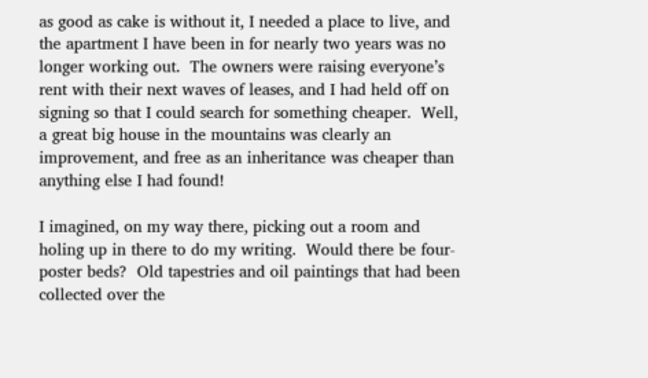as good as cake is without it, I needed a place to live, and the apartment I have been in for nearly two years was no longer working out.  The owners were raising everyone’s rent with their next waves of leases, and I had held off on signing so that I could search for something cheaper.  Well, a great big house in the mountains was clearly an improvement, and free as an inheritance was cheaper than anything else I had found!

I imagined, on my way there, picking out a room and holing up in there to do my writing.  Would there be four-poster beds?  Old tapestries and oil paintings that had been collected over the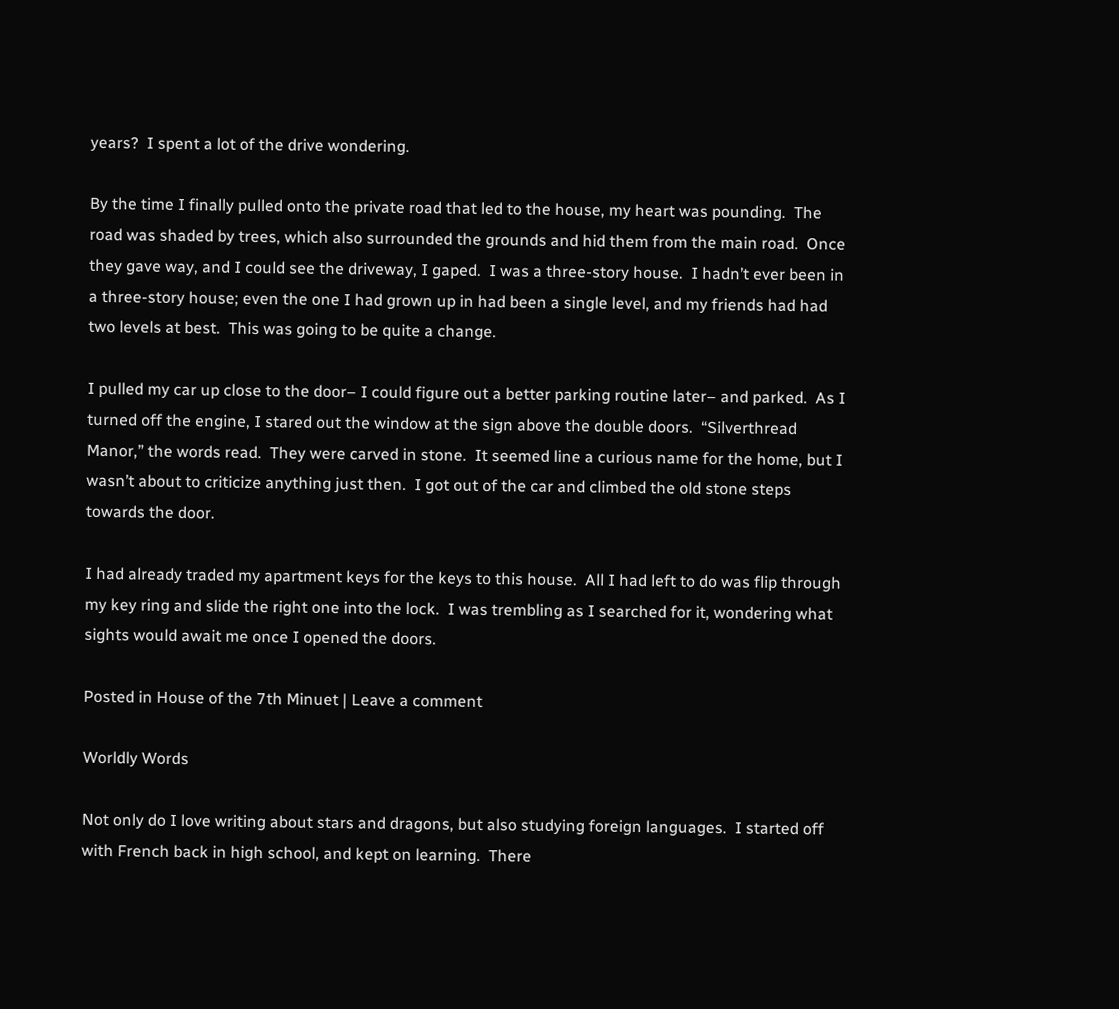years?  I spent a lot of the drive wondering.

By the time I finally pulled onto the private road that led to the house, my heart was pounding.  The road was shaded by trees, which also surrounded the grounds and hid them from the main road.  Once they gave way, and I could see the driveway, I gaped.  I was a three-story house.  I hadn’t ever been in a three-story house; even the one I had grown up in had been a single level, and my friends had had two levels at best.  This was going to be quite a change.

I pulled my car up close to the door– I could figure out a better parking routine later– and parked.  As I turned off the engine, I stared out the window at the sign above the double doors.  “Silverthread Manor,” the words read.  They were carved in stone.  It seemed line a curious name for the home, but I wasn’t about to criticize anything just then.  I got out of the car and climbed the old stone steps towards the door.

I had already traded my apartment keys for the keys to this house.  All I had left to do was flip through my key ring and slide the right one into the lock.  I was trembling as I searched for it, wondering what sights would await me once I opened the doors.

Posted in House of the 7th Minuet | Leave a comment

Worldly Words

Not only do I love writing about stars and dragons, but also studying foreign languages.  I started off with French back in high school, and kept on learning.  There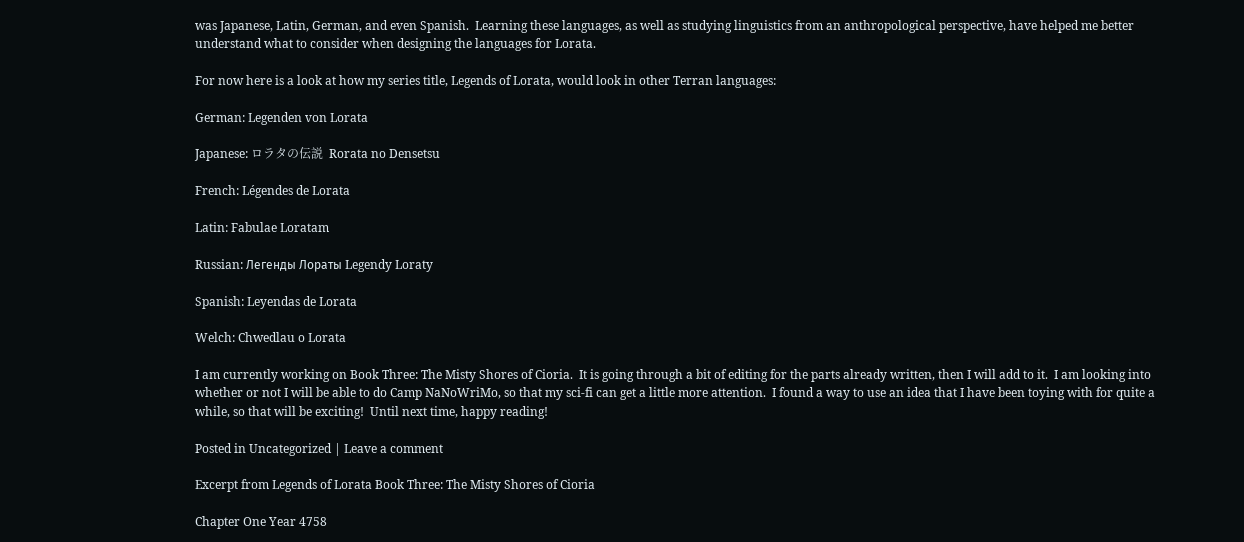was Japanese, Latin, German, and even Spanish.  Learning these languages, as well as studying linguistics from an anthropological perspective, have helped me better understand what to consider when designing the languages for Lorata.

For now here is a look at how my series title, Legends of Lorata, would look in other Terran languages:

German: Legenden von Lorata

Japanese: ロラタの伝説  Rorata no Densetsu

French: Légendes de Lorata

Latin: Fabulae Loratam

Russian: Легенды Лораты Legendy Loraty

Spanish: Leyendas de Lorata

Welch: Chwedlau o Lorata

I am currently working on Book Three: The Misty Shores of Cioria.  It is going through a bit of editing for the parts already written, then I will add to it.  I am looking into whether or not I will be able to do Camp NaNoWriMo, so that my sci-fi can get a little more attention.  I found a way to use an idea that I have been toying with for quite a while, so that will be exciting!  Until next time, happy reading!

Posted in Uncategorized | Leave a comment

Excerpt from Legends of Lorata Book Three: The Misty Shores of Cioria

Chapter One Year 4758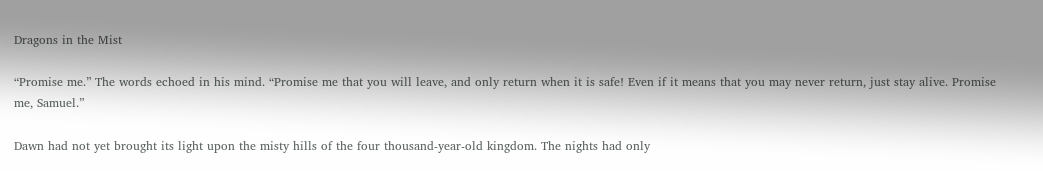Dragons in the Mist

“Promise me.” The words echoed in his mind. “Promise me that you will leave, and only return when it is safe! Even if it means that you may never return, just stay alive. Promise me, Samuel.”

Dawn had not yet brought its light upon the misty hills of the four thousand-year-old kingdom. The nights had only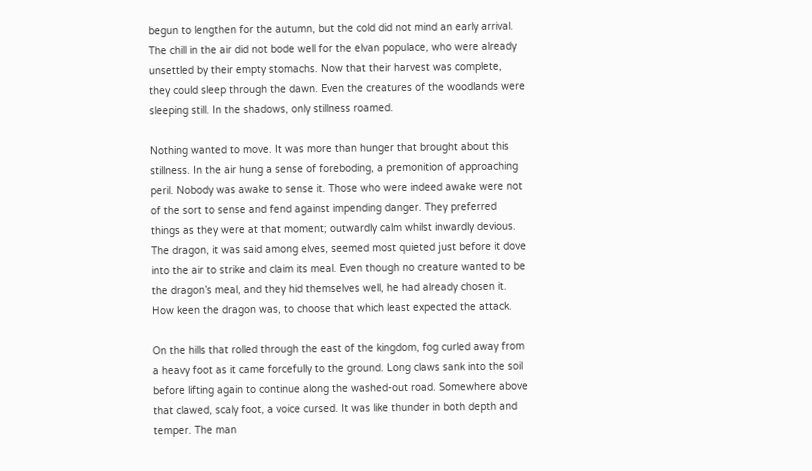begun to lengthen for the autumn, but the cold did not mind an early arrival. The chill in the air did not bode well for the elvan populace, who were already unsettled by their empty stomachs. Now that their harvest was complete, they could sleep through the dawn. Even the creatures of the woodlands were sleeping still. In the shadows, only stillness roamed.

Nothing wanted to move. It was more than hunger that brought about this stillness. In the air hung a sense of foreboding, a premonition of approaching peril. Nobody was awake to sense it. Those who were indeed awake were not of the sort to sense and fend against impending danger. They preferred things as they were at that moment; outwardly calm whilst inwardly devious. The dragon, it was said among elves, seemed most quieted just before it dove into the air to strike and claim its meal. Even though no creature wanted to be the dragon’s meal, and they hid themselves well, he had already chosen it. How keen the dragon was, to choose that which least expected the attack.

On the hills that rolled through the east of the kingdom, fog curled away from a heavy foot as it came forcefully to the ground. Long claws sank into the soil before lifting again to continue along the washed-out road. Somewhere above that clawed, scaly foot, a voice cursed. It was like thunder in both depth and temper. The man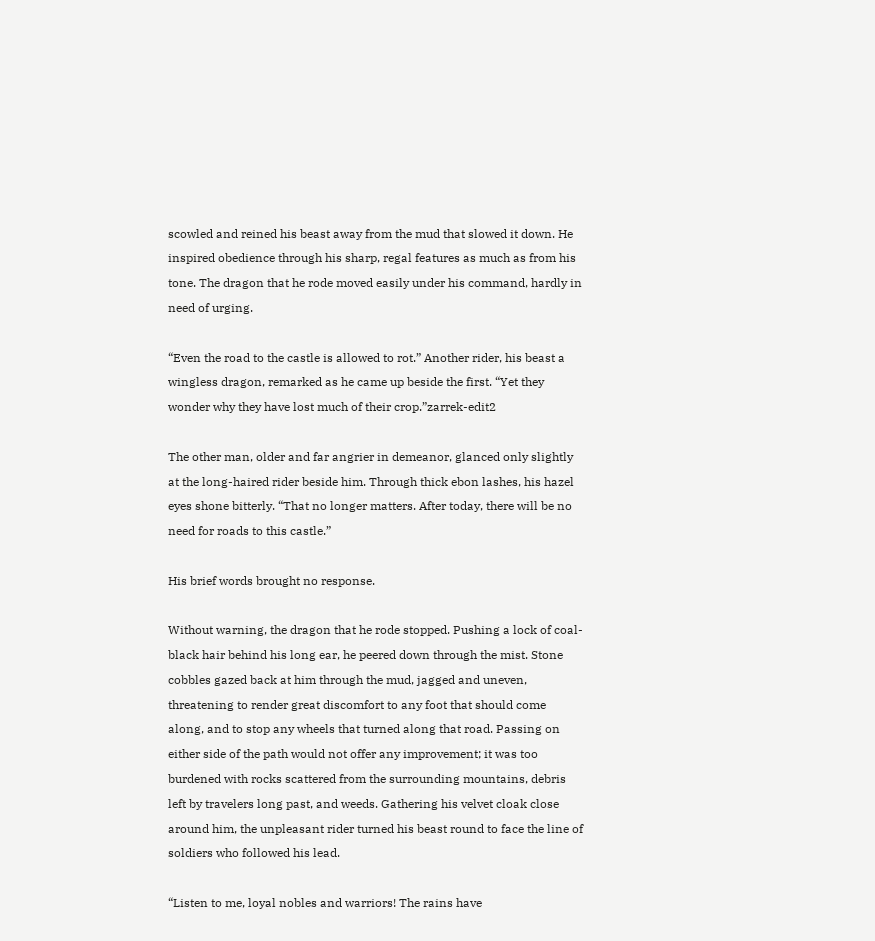scowled and reined his beast away from the mud that slowed it down. He inspired obedience through his sharp, regal features as much as from his tone. The dragon that he rode moved easily under his command, hardly in need of urging.

“Even the road to the castle is allowed to rot.” Another rider, his beast a wingless dragon, remarked as he came up beside the first. “Yet they wonder why they have lost much of their crop.”zarrek-edit2

The other man, older and far angrier in demeanor, glanced only slightly at the long-haired rider beside him. Through thick ebon lashes, his hazel eyes shone bitterly. “That no longer matters. After today, there will be no need for roads to this castle.”

His brief words brought no response.

Without warning, the dragon that he rode stopped. Pushing a lock of coal-black hair behind his long ear, he peered down through the mist. Stone cobbles gazed back at him through the mud, jagged and uneven, threatening to render great discomfort to any foot that should come along, and to stop any wheels that turned along that road. Passing on either side of the path would not offer any improvement; it was too burdened with rocks scattered from the surrounding mountains, debris left by travelers long past, and weeds. Gathering his velvet cloak close around him, the unpleasant rider turned his beast round to face the line of soldiers who followed his lead.

“Listen to me, loyal nobles and warriors! The rains have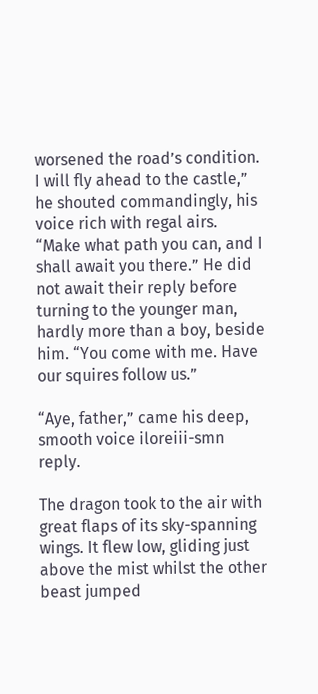worsened the road’s condition. I will fly ahead to the castle,” he shouted commandingly, his voice rich with regal airs. “Make what path you can, and I shall await you there.” He did not await their reply before turning to the younger man, hardly more than a boy, beside him. “You come with me. Have our squires follow us.”

“Aye, father,” came his deep, smooth voice iloreiii-smn reply.

The dragon took to the air with great flaps of its sky-spanning wings. It flew low, gliding just above the mist whilst the other beast jumped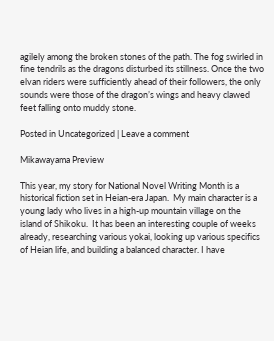agilely among the broken stones of the path. The fog swirled in fine tendrils as the dragons disturbed its stillness. Once the two elvan riders were sufficiently ahead of their followers, the only sounds were those of the dragon’s wings and heavy clawed feet falling onto muddy stone.

Posted in Uncategorized | Leave a comment

Mikawayama Preview

This year, my story for National Novel Writing Month is a historical fiction set in Heian-era Japan.  My main character is a young lady who lives in a high-up mountain village on the island of Shikoku.  It has been an interesting couple of weeks already, researching various yokai, looking up various specifics of Heian life, and building a balanced character. I have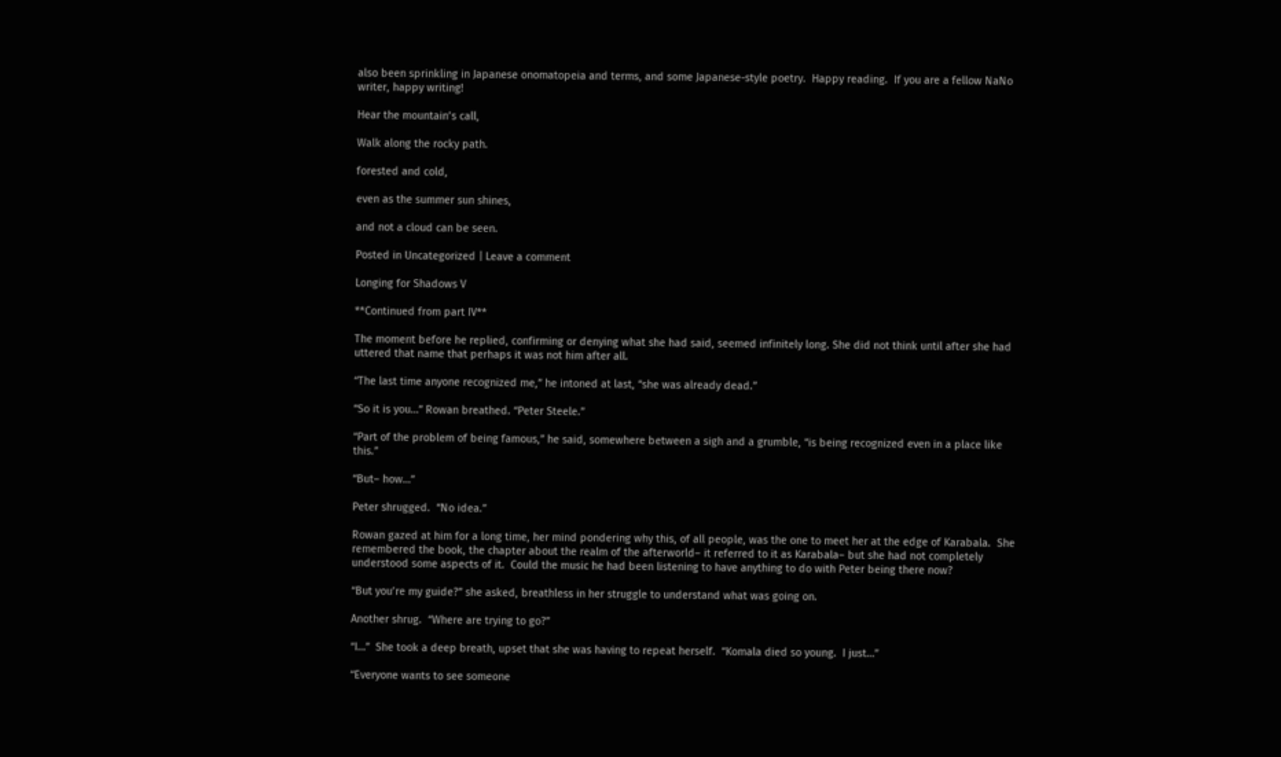also been sprinkling in Japanese onomatopeia and terms, and some Japanese-style poetry.  Happy reading.  If you are a fellow NaNo writer, happy writing!

Hear the mountain’s call,

Walk along the rocky path.

forested and cold,

even as the summer sun shines,

and not a cloud can be seen.

Posted in Uncategorized | Leave a comment

Longing for Shadows V

**Continued from part IV**

The moment before he replied, confirming or denying what she had said, seemed infinitely long. She did not think until after she had uttered that name that perhaps it was not him after all.

“The last time anyone recognized me,” he intoned at last, “she was already dead.”

“So it is you…” Rowan breathed. “Peter Steele.”

“Part of the problem of being famous,” he said, somewhere between a sigh and a grumble, “is being recognized even in a place like this.”

“But– how…”

Peter shrugged.  “No idea.”

Rowan gazed at him for a long time, her mind pondering why this, of all people, was the one to meet her at the edge of Karabala.  She remembered the book, the chapter about the realm of the afterworld– it referred to it as Karabala– but she had not completely understood some aspects of it.  Could the music he had been listening to have anything to do with Peter being there now?

“But you’re my guide?” she asked, breathless in her struggle to understand what was going on.

Another shrug.  “Where are trying to go?”

“I…”  She took a deep breath, upset that she was having to repeat herself.  “Komala died so young.  I just…”

“Everyone wants to see someone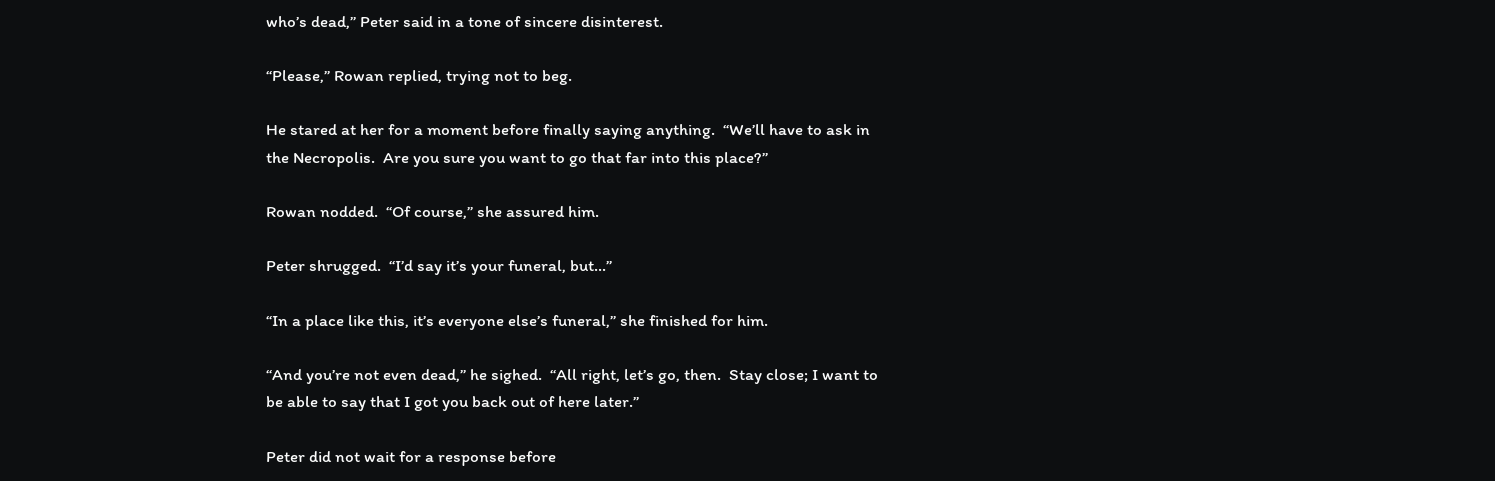who’s dead,” Peter said in a tone of sincere disinterest.

“Please,” Rowan replied, trying not to beg.

He stared at her for a moment before finally saying anything.  “We’ll have to ask in the Necropolis.  Are you sure you want to go that far into this place?”

Rowan nodded.  “Of course,” she assured him.

Peter shrugged.  “I’d say it’s your funeral, but…”

“In a place like this, it’s everyone else’s funeral,” she finished for him.

“And you’re not even dead,” he sighed.  “All right, let’s go, then.  Stay close; I want to be able to say that I got you back out of here later.”

Peter did not wait for a response before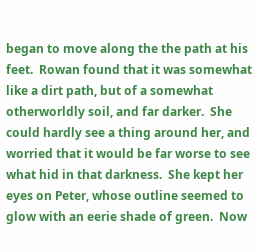began to move along the the path at his feet.  Rowan found that it was somewhat like a dirt path, but of a somewhat otherworldly soil, and far darker.  She could hardly see a thing around her, and worried that it would be far worse to see what hid in that darkness.  She kept her eyes on Peter, whose outline seemed to glow with an eerie shade of green.  Now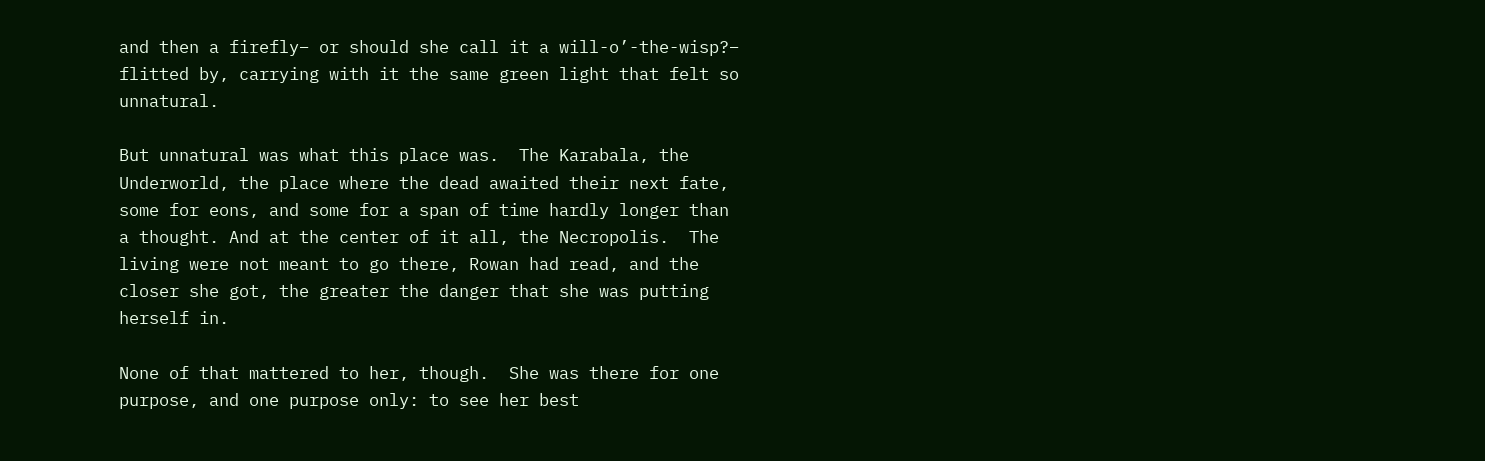and then a firefly– or should she call it a will-o’-the-wisp?– flitted by, carrying with it the same green light that felt so unnatural.

But unnatural was what this place was.  The Karabala, the Underworld, the place where the dead awaited their next fate, some for eons, and some for a span of time hardly longer than a thought. And at the center of it all, the Necropolis.  The living were not meant to go there, Rowan had read, and the closer she got, the greater the danger that she was putting herself in.

None of that mattered to her, though.  She was there for one purpose, and one purpose only: to see her best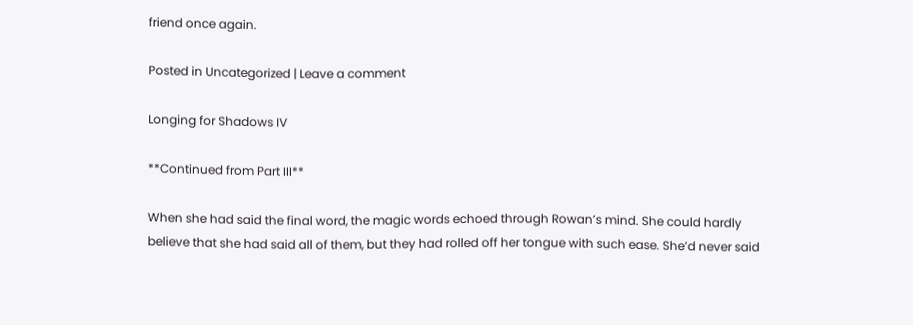friend once again.

Posted in Uncategorized | Leave a comment

Longing for Shadows IV

**Continued from Part III**

When she had said the final word, the magic words echoed through Rowan’s mind. She could hardly believe that she had said all of them, but they had rolled off her tongue with such ease. She’d never said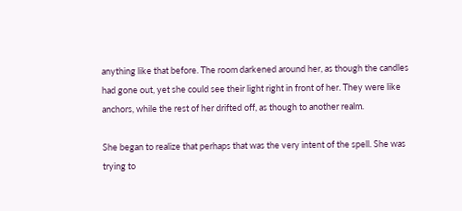anything like that before. The room darkened around her, as though the candles had gone out, yet she could see their light right in front of her. They were like anchors, while the rest of her drifted off, as though to another realm.

She began to realize that perhaps that was the very intent of the spell. She was trying to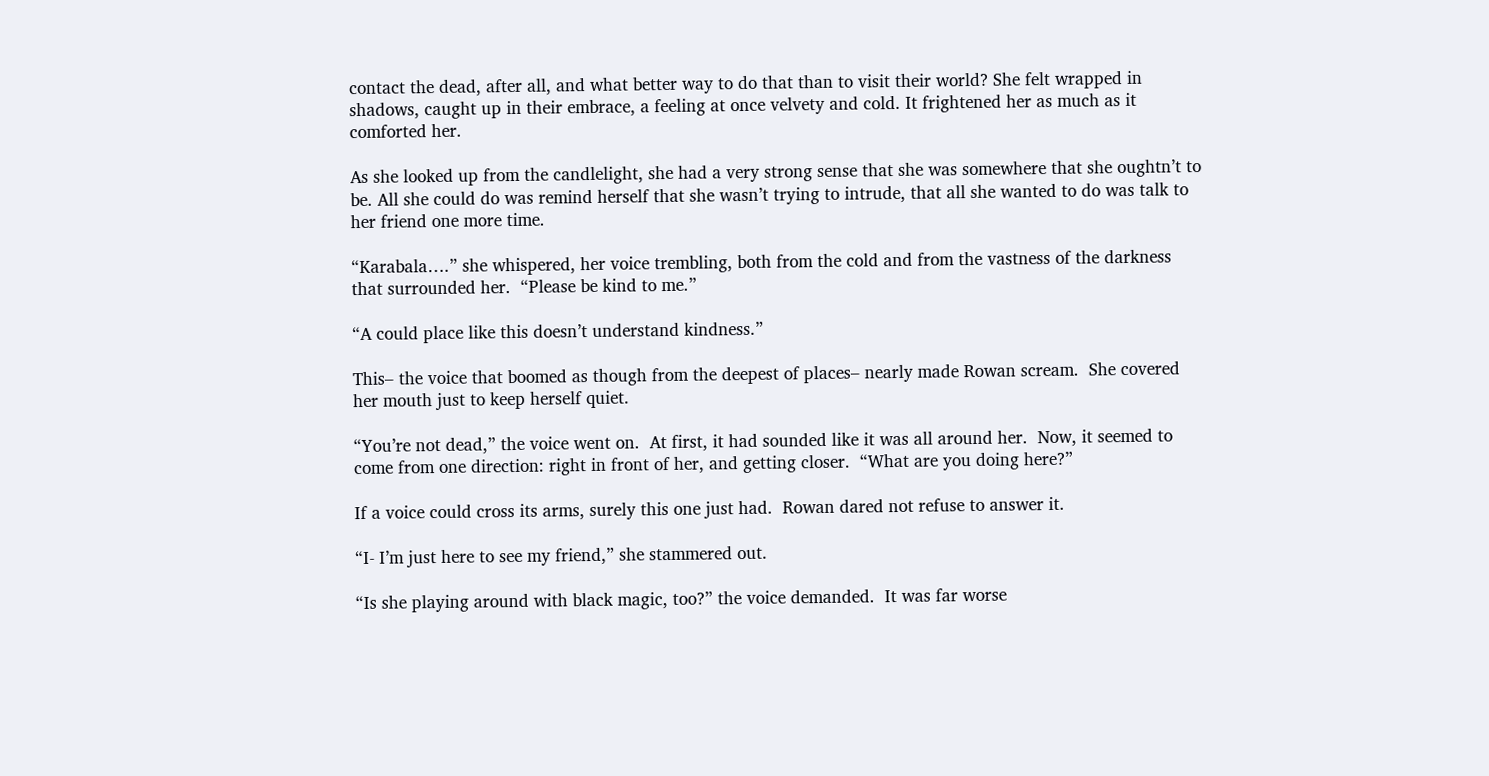contact the dead, after all, and what better way to do that than to visit their world? She felt wrapped in shadows, caught up in their embrace, a feeling at once velvety and cold. It frightened her as much as it comforted her.

As she looked up from the candlelight, she had a very strong sense that she was somewhere that she oughtn’t to be. All she could do was remind herself that she wasn’t trying to intrude, that all she wanted to do was talk to her friend one more time.

“Karabala….” she whispered, her voice trembling, both from the cold and from the vastness of the darkness that surrounded her.  “Please be kind to me.”

“A could place like this doesn’t understand kindness.”

This– the voice that boomed as though from the deepest of places– nearly made Rowan scream.  She covered her mouth just to keep herself quiet.

“You’re not dead,” the voice went on.  At first, it had sounded like it was all around her.  Now, it seemed to come from one direction: right in front of her, and getting closer.  “What are you doing here?”

If a voice could cross its arms, surely this one just had.  Rowan dared not refuse to answer it.

“I- I’m just here to see my friend,” she stammered out.

“Is she playing around with black magic, too?” the voice demanded.  It was far worse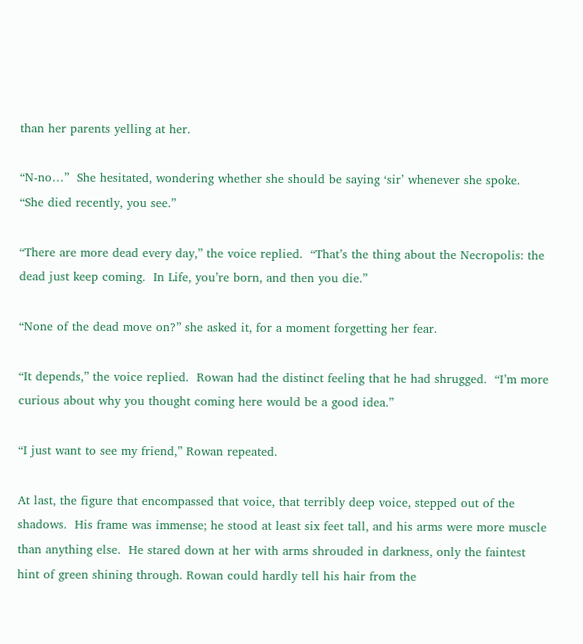than her parents yelling at her.

“N-no…”  She hesitated, wondering whether she should be saying ‘sir’ whenever she spoke.  “She died recently, you see.”

“There are more dead every day,” the voice replied.  “That’s the thing about the Necropolis: the dead just keep coming.  In Life, you’re born, and then you die.”

“None of the dead move on?” she asked it, for a moment forgetting her fear.

“It depends,” the voice replied.  Rowan had the distinct feeling that he had shrugged.  “I’m more curious about why you thought coming here would be a good idea.”

“I just want to see my friend,” Rowan repeated.

At last, the figure that encompassed that voice, that terribly deep voice, stepped out of the shadows.  His frame was immense; he stood at least six feet tall, and his arms were more muscle than anything else.  He stared down at her with arms shrouded in darkness, only the faintest hint of green shining through. Rowan could hardly tell his hair from the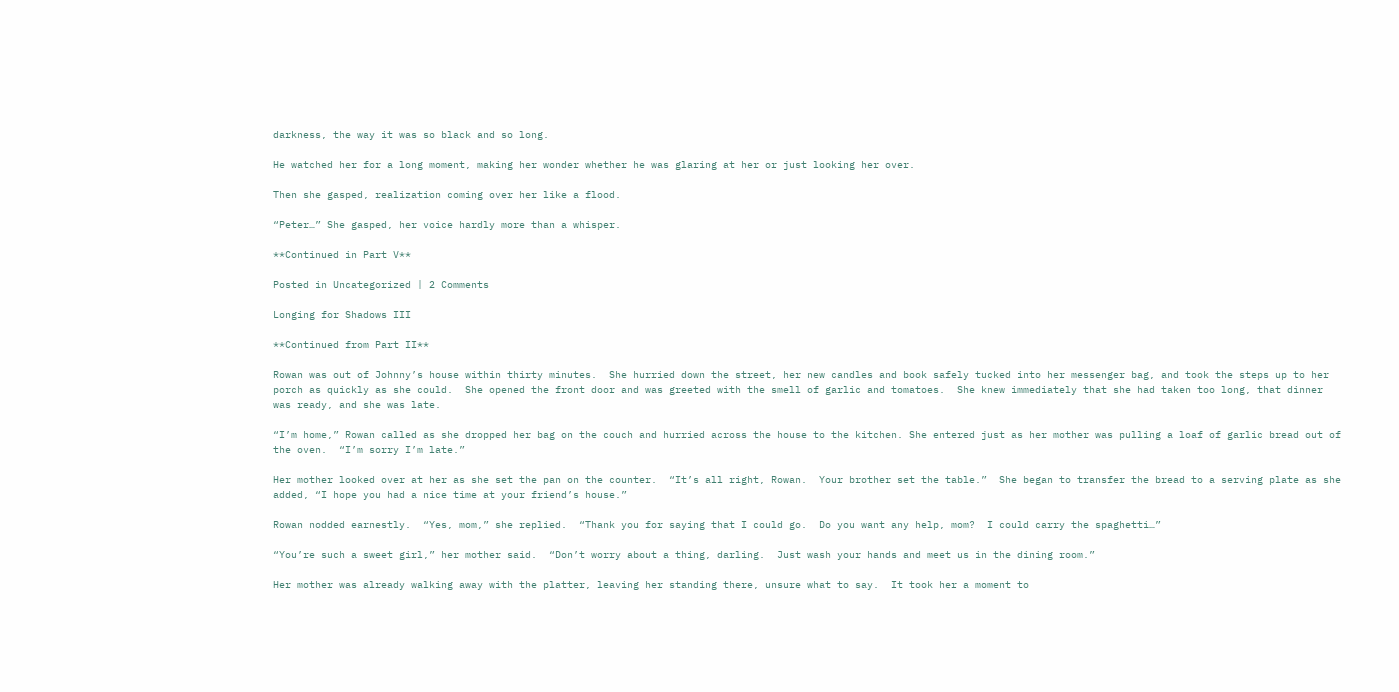darkness, the way it was so black and so long.

He watched her for a long moment, making her wonder whether he was glaring at her or just looking her over.

Then she gasped, realization coming over her like a flood.

“Peter…” She gasped, her voice hardly more than a whisper.

**Continued in Part V**

Posted in Uncategorized | 2 Comments

Longing for Shadows III

**Continued from Part II**

Rowan was out of Johnny’s house within thirty minutes.  She hurried down the street, her new candles and book safely tucked into her messenger bag, and took the steps up to her porch as quickly as she could.  She opened the front door and was greeted with the smell of garlic and tomatoes.  She knew immediately that she had taken too long, that dinner was ready, and she was late.

“I’m home,” Rowan called as she dropped her bag on the couch and hurried across the house to the kitchen. She entered just as her mother was pulling a loaf of garlic bread out of the oven.  “I’m sorry I’m late.”

Her mother looked over at her as she set the pan on the counter.  “It’s all right, Rowan.  Your brother set the table.”  She began to transfer the bread to a serving plate as she added, “I hope you had a nice time at your friend’s house.”

Rowan nodded earnestly.  “Yes, mom,” she replied.  “Thank you for saying that I could go.  Do you want any help, mom?  I could carry the spaghetti…”

“You’re such a sweet girl,” her mother said.  “Don’t worry about a thing, darling.  Just wash your hands and meet us in the dining room.”

Her mother was already walking away with the platter, leaving her standing there, unsure what to say.  It took her a moment to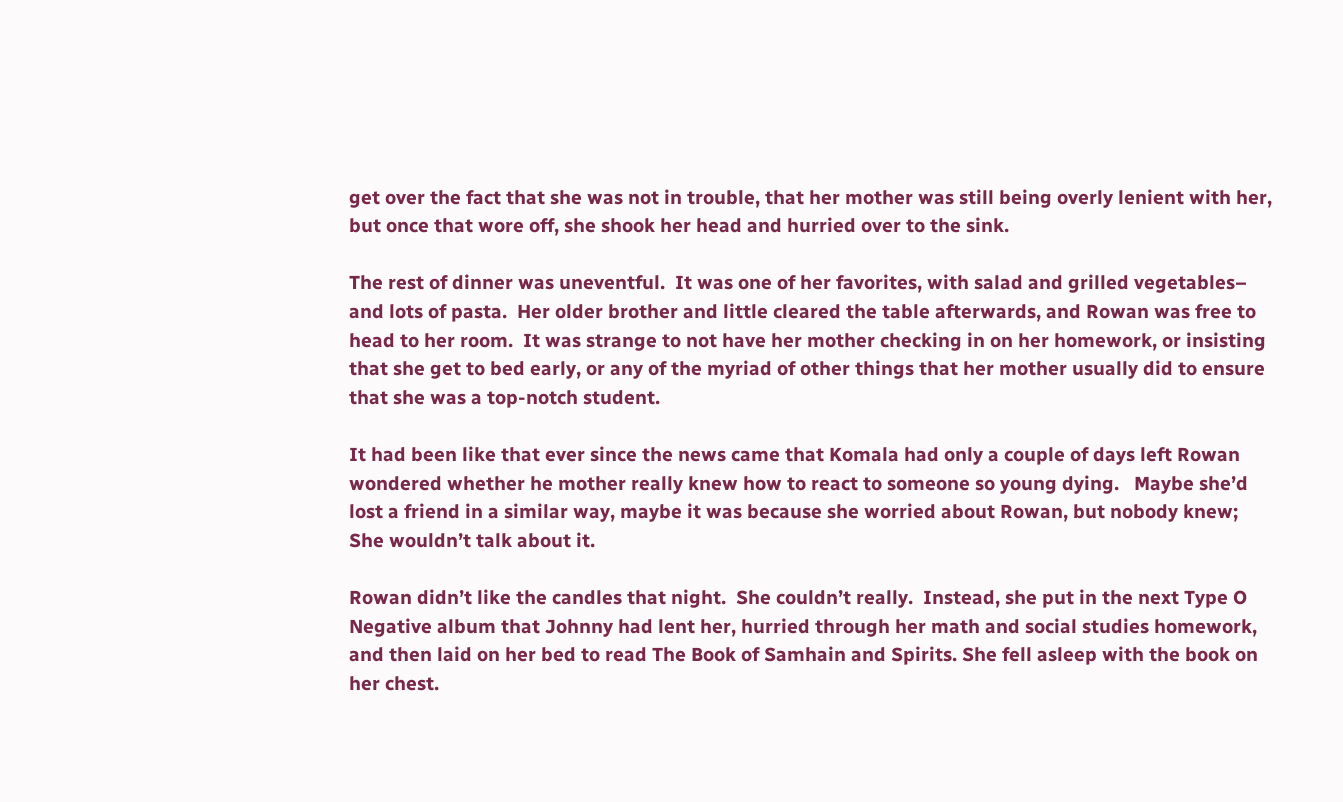get over the fact that she was not in trouble, that her mother was still being overly lenient with her, but once that wore off, she shook her head and hurried over to the sink.

The rest of dinner was uneventful.  It was one of her favorites, with salad and grilled vegetables– and lots of pasta.  Her older brother and little cleared the table afterwards, and Rowan was free to head to her room.  It was strange to not have her mother checking in on her homework, or insisting that she get to bed early, or any of the myriad of other things that her mother usually did to ensure that she was a top-notch student.

It had been like that ever since the news came that Komala had only a couple of days left Rowan wondered whether he mother really knew how to react to someone so young dying.   Maybe she’d lost a friend in a similar way, maybe it was because she worried about Rowan, but nobody knew; She wouldn’t talk about it.

Rowan didn’t like the candles that night.  She couldn’t really.  Instead, she put in the next Type O Negative album that Johnny had lent her, hurried through her math and social studies homework, and then laid on her bed to read The Book of Samhain and Spirits. She fell asleep with the book on her chest.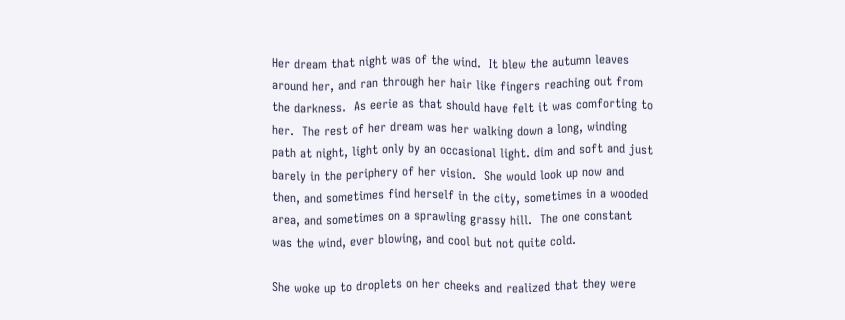Her dream that night was of the wind.  It blew the autumn leaves around her, and ran through her hair like fingers reaching out from the darkness.  As eerie as that should have felt it was comforting to her.  The rest of her dream was her walking down a long, winding path at night, light only by an occasional light. dim and soft and just barely in the periphery of her vision.  She would look up now and then, and sometimes find herself in the city, sometimes in a wooded area, and sometimes on a sprawling grassy hill.  The one constant was the wind, ever blowing, and cool but not quite cold.

She woke up to droplets on her cheeks and realized that they were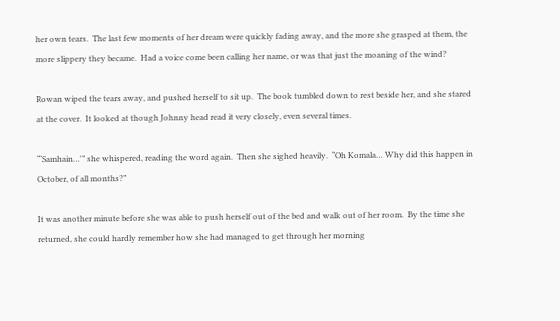her own tears.  The last few moments of her dream were quickly fading away, and the more she grasped at them, the more slippery they became.  Had a voice come been calling her name, or was that just the moaning of the wind?

Rowan wiped the tears away, and pushed herself to sit up.  The book tumbled down to rest beside her, and she stared at the cover.  It looked at though Johnny head read it very closely, even several times.

“‘Samhain…'” she whispered, reading the word again.  Then she sighed heavily.  “Oh Komala… Why did this happen in October, of all months?”

It was another minute before she was able to push herself out of the bed and walk out of her room.  By the time she returned, she could hardly remember how she had managed to get through her morning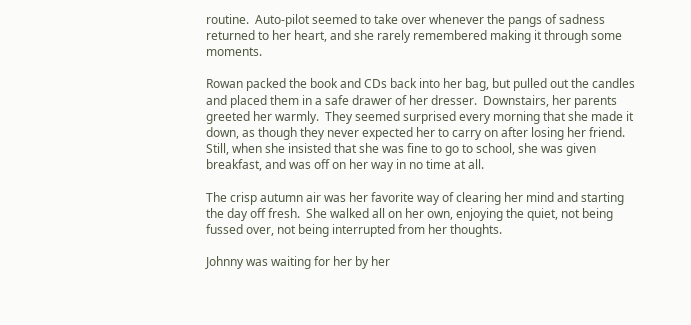routine.  Auto-pilot seemed to take over whenever the pangs of sadness returned to her heart, and she rarely remembered making it through some moments.

Rowan packed the book and CDs back into her bag, but pulled out the candles and placed them in a safe drawer of her dresser.  Downstairs, her parents greeted her warmly.  They seemed surprised every morning that she made it down, as though they never expected her to carry on after losing her friend.  Still, when she insisted that she was fine to go to school, she was given breakfast, and was off on her way in no time at all.

The crisp autumn air was her favorite way of clearing her mind and starting the day off fresh.  She walked all on her own, enjoying the quiet, not being fussed over, not being interrupted from her thoughts.

Johnny was waiting for her by her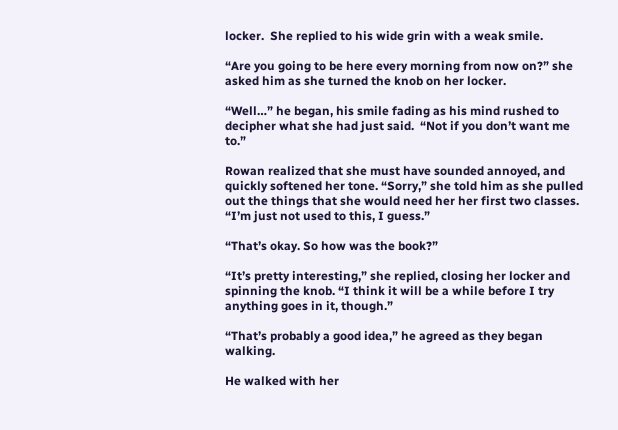locker.  She replied to his wide grin with a weak smile.

“Are you going to be here every morning from now on?” she asked him as she turned the knob on her locker.

“Well…” he began, his smile fading as his mind rushed to decipher what she had just said.  “Not if you don’t want me to.”

Rowan realized that she must have sounded annoyed, and quickly softened her tone. “Sorry,” she told him as she pulled out the things that she would need her her first two classes. “I’m just not used to this, I guess.”

“That’s okay. So how was the book?”

“It’s pretty interesting,” she replied, closing her locker and spinning the knob. “I think it will be a while before I try anything goes in it, though.”

“That’s probably a good idea,” he agreed as they began walking.

He walked with her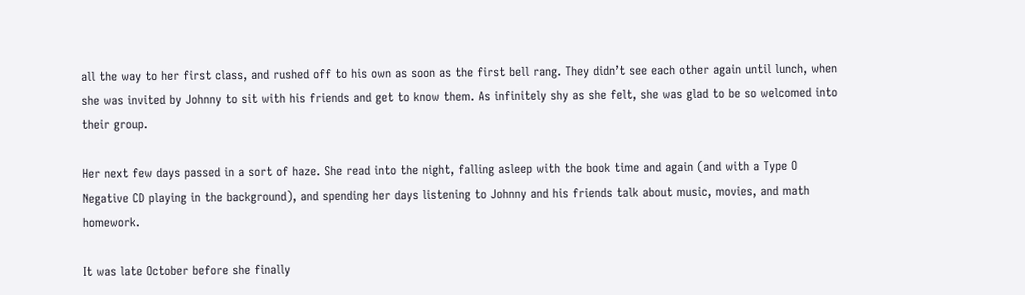all the way to her first class, and rushed off to his own as soon as the first bell rang. They didn’t see each other again until lunch, when she was invited by Johnny to sit with his friends and get to know them. As infinitely shy as she felt, she was glad to be so welcomed into their group.

Her next few days passed in a sort of haze. She read into the night, falling asleep with the book time and again (and with a Type O Negative CD playing in the background), and spending her days listening to Johnny and his friends talk about music, movies, and math homework.

It was late October before she finally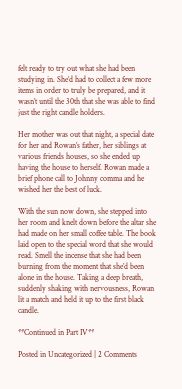felt ready to try out what she had been studying in. She’d had to collect a few more items in order to truly be prepared, and it wasn’t until the 30th that she was able to find just the right candle holders.

Her mother was out that night, a special date for her and Rowan’s father, her siblings at various friends houses, so she ended up having the house to herself. Rowan made a brief phone call to Johnny comma and he wished her the best of luck.

With the sun now down, she stepped into her room and knelt down before the altar she had made on her small coffee table. The book laid open to the special word that she would read. Smell the incense that she had been burning from the moment that she’d been alone in the house. Taking a deep breath, suddenly shaking with nervousness, Rowan lit a match and held it up to the first black candle.

**Continued in Part IV**

Posted in Uncategorized | 2 Comments